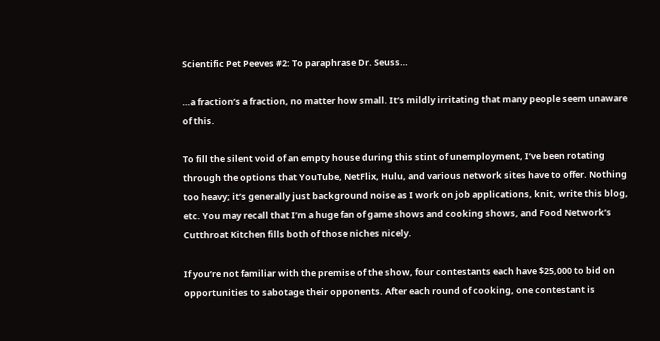Scientific Pet Peeves #2: To paraphrase Dr. Seuss…

…a fraction’s a fraction, no matter how small. It’s mildly irritating that many people seem unaware of this.

To fill the silent void of an empty house during this stint of unemployment, I’ve been rotating through the options that YouTube, NetFlix, Hulu, and various network sites have to offer. Nothing too heavy; it’s generally just background noise as I work on job applications, knit, write this blog, etc. You may recall that I’m a huge fan of game shows and cooking shows, and Food Network’s Cutthroat Kitchen fills both of those niches nicely.

If you’re not familiar with the premise of the show, four contestants each have $25,000 to bid on opportunities to sabotage their opponents. After each round of cooking, one contestant is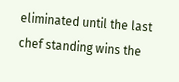eliminated until the last chef standing wins the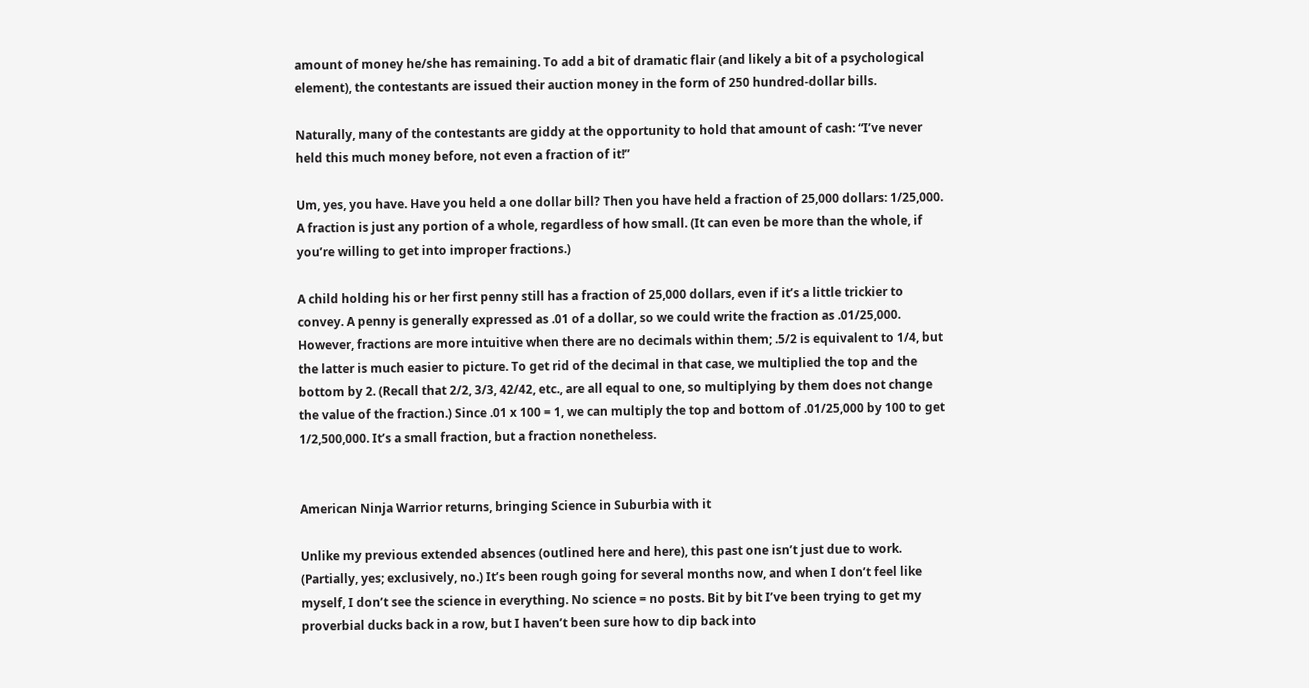amount of money he/she has remaining. To add a bit of dramatic flair (and likely a bit of a psychological element), the contestants are issued their auction money in the form of 250 hundred-dollar bills.

Naturally, many of the contestants are giddy at the opportunity to hold that amount of cash: “I’ve never held this much money before, not even a fraction of it!”

Um, yes, you have. Have you held a one dollar bill? Then you have held a fraction of 25,000 dollars: 1/25,000. A fraction is just any portion of a whole, regardless of how small. (It can even be more than the whole, if you’re willing to get into improper fractions.)

A child holding his or her first penny still has a fraction of 25,000 dollars, even if it’s a little trickier to convey. A penny is generally expressed as .01 of a dollar, so we could write the fraction as .01/25,000. However, fractions are more intuitive when there are no decimals within them; .5/2 is equivalent to 1/4, but the latter is much easier to picture. To get rid of the decimal in that case, we multiplied the top and the bottom by 2. (Recall that 2/2, 3/3, 42/42, etc., are all equal to one, so multiplying by them does not change the value of the fraction.) Since .01 x 100 = 1, we can multiply the top and bottom of .01/25,000 by 100 to get 1/2,500,000. It’s a small fraction, but a fraction nonetheless.


American Ninja Warrior returns, bringing Science in Suburbia with it

Unlike my previous extended absences (outlined here and here), this past one isn’t just due to work. (Partially, yes; exclusively, no.) It’s been rough going for several months now, and when I don’t feel like myself, I don’t see the science in everything. No science = no posts. Bit by bit I’ve been trying to get my proverbial ducks back in a row, but I haven’t been sure how to dip back into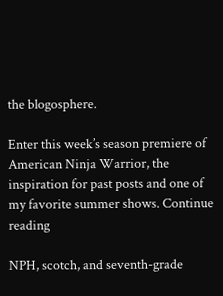the blogosphere.

Enter this week’s season premiere of American Ninja Warrior, the inspiration for past posts and one of my favorite summer shows. Continue reading

NPH, scotch, and seventh-grade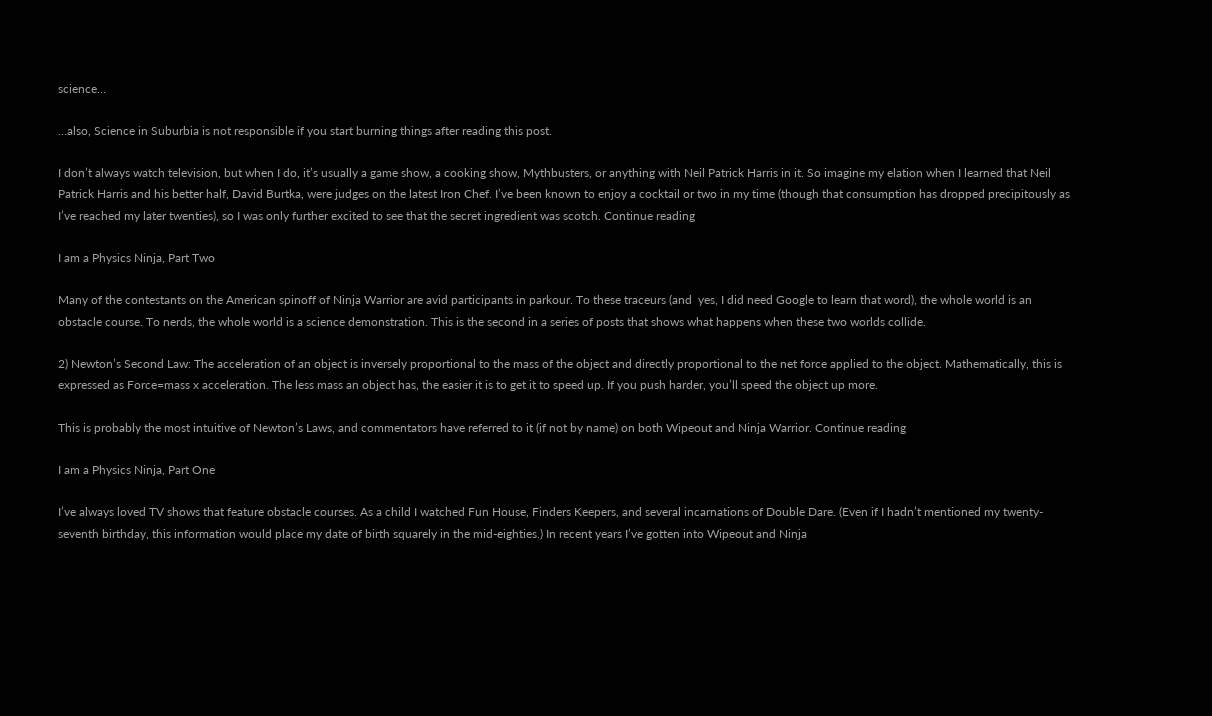science…

…also, Science in Suburbia is not responsible if you start burning things after reading this post.

I don’t always watch television, but when I do, it’s usually a game show, a cooking show, Mythbusters, or anything with Neil Patrick Harris in it. So imagine my elation when I learned that Neil Patrick Harris and his better half, David Burtka, were judges on the latest Iron Chef. I’ve been known to enjoy a cocktail or two in my time (though that consumption has dropped precipitously as I’ve reached my later twenties), so I was only further excited to see that the secret ingredient was scotch. Continue reading

I am a Physics Ninja, Part Two

Many of the contestants on the American spinoff of Ninja Warrior are avid participants in parkour. To these traceurs (and  yes, I did need Google to learn that word), the whole world is an obstacle course. To nerds, the whole world is a science demonstration. This is the second in a series of posts that shows what happens when these two worlds collide.

2) Newton’s Second Law: The acceleration of an object is inversely proportional to the mass of the object and directly proportional to the net force applied to the object. Mathematically, this is expressed as Force=mass x acceleration. The less mass an object has, the easier it is to get it to speed up. If you push harder, you’ll speed the object up more.

This is probably the most intuitive of Newton’s Laws, and commentators have referred to it (if not by name) on both Wipeout and Ninja Warrior. Continue reading

I am a Physics Ninja, Part One

I’ve always loved TV shows that feature obstacle courses. As a child I watched Fun House, Finders Keepers, and several incarnations of Double Dare. (Even if I hadn’t mentioned my twenty-seventh birthday, this information would place my date of birth squarely in the mid-eighties.) In recent years I’ve gotten into Wipeout and Ninja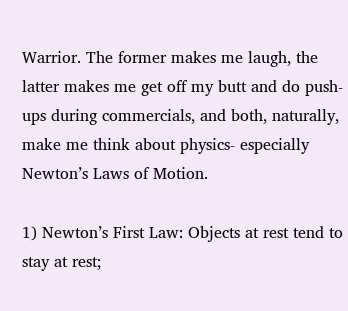Warrior. The former makes me laugh, the latter makes me get off my butt and do push-ups during commercials, and both, naturally, make me think about physics- especially Newton’s Laws of Motion.

1) Newton’s First Law: Objects at rest tend to stay at rest;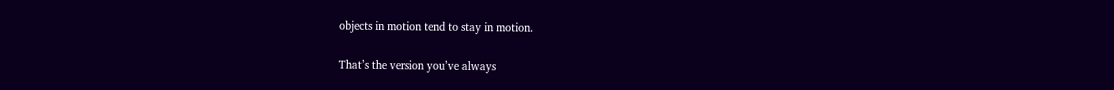objects in motion tend to stay in motion.

That’s the version you’ve always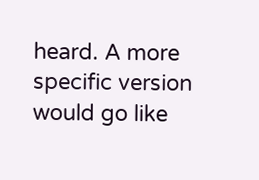heard. A more specific version would go like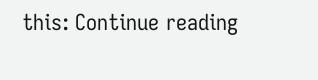this: Continue reading